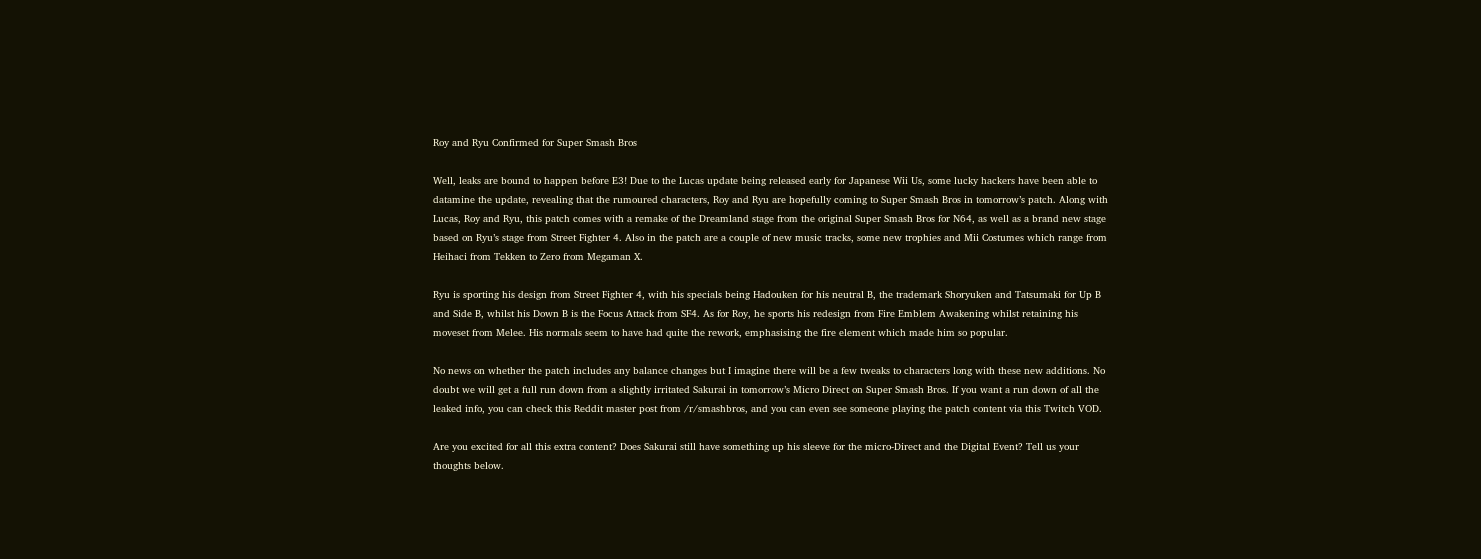Roy and Ryu Confirmed for Super Smash Bros

Well, leaks are bound to happen before E3! Due to the Lucas update being released early for Japanese Wii Us, some lucky hackers have been able to datamine the update, revealing that the rumoured characters, Roy and Ryu are hopefully coming to Super Smash Bros in tomorrow’s patch. Along with Lucas, Roy and Ryu, this patch comes with a remake of the Dreamland stage from the original Super Smash Bros for N64, as well as a brand new stage based on Ryu’s stage from Street Fighter 4. Also in the patch are a couple of new music tracks, some new trophies and Mii Costumes which range from Heihaci from Tekken to Zero from Megaman X.

Ryu is sporting his design from Street Fighter 4, with his specials being Hadouken for his neutral B, the trademark Shoryuken and Tatsumaki for Up B and Side B, whilst his Down B is the Focus Attack from SF4. As for Roy, he sports his redesign from Fire Emblem Awakening whilst retaining his moveset from Melee. His normals seem to have had quite the rework, emphasising the fire element which made him so popular.

No news on whether the patch includes any balance changes but I imagine there will be a few tweaks to characters long with these new additions. No doubt we will get a full run down from a slightly irritated Sakurai in tomorrow’s Micro Direct on Super Smash Bros. If you want a run down of all the leaked info, you can check this Reddit master post from /r/smashbros, and you can even see someone playing the patch content via this Twitch VOD.

Are you excited for all this extra content? Does Sakurai still have something up his sleeve for the micro-Direct and the Digital Event? Tell us your thoughts below.